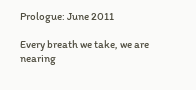Prologue: June 2011

Every breath we take, we are nearing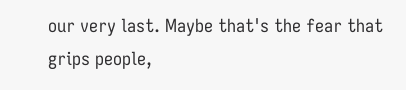our very last. Maybe that's the fear that grips people,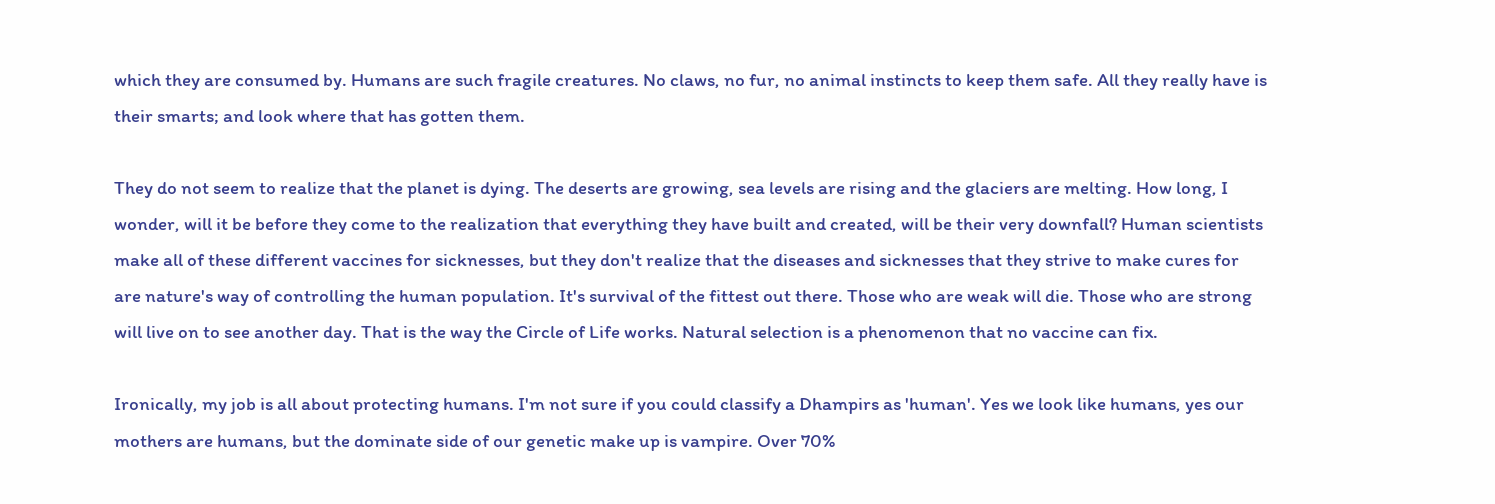which they are consumed by. Humans are such fragile creatures. No claws, no fur, no animal instincts to keep them safe. All they really have is their smarts; and look where that has gotten them.

They do not seem to realize that the planet is dying. The deserts are growing, sea levels are rising and the glaciers are melting. How long, I wonder, will it be before they come to the realization that everything they have built and created, will be their very downfall? Human scientists make all of these different vaccines for sicknesses, but they don't realize that the diseases and sicknesses that they strive to make cures for are nature's way of controlling the human population. It's survival of the fittest out there. Those who are weak will die. Those who are strong will live on to see another day. That is the way the Circle of Life works. Natural selection is a phenomenon that no vaccine can fix.

Ironically, my job is all about protecting humans. I'm not sure if you could classify a Dhampirs as 'human'. Yes we look like humans, yes our mothers are humans, but the dominate side of our genetic make up is vampire. Over 70%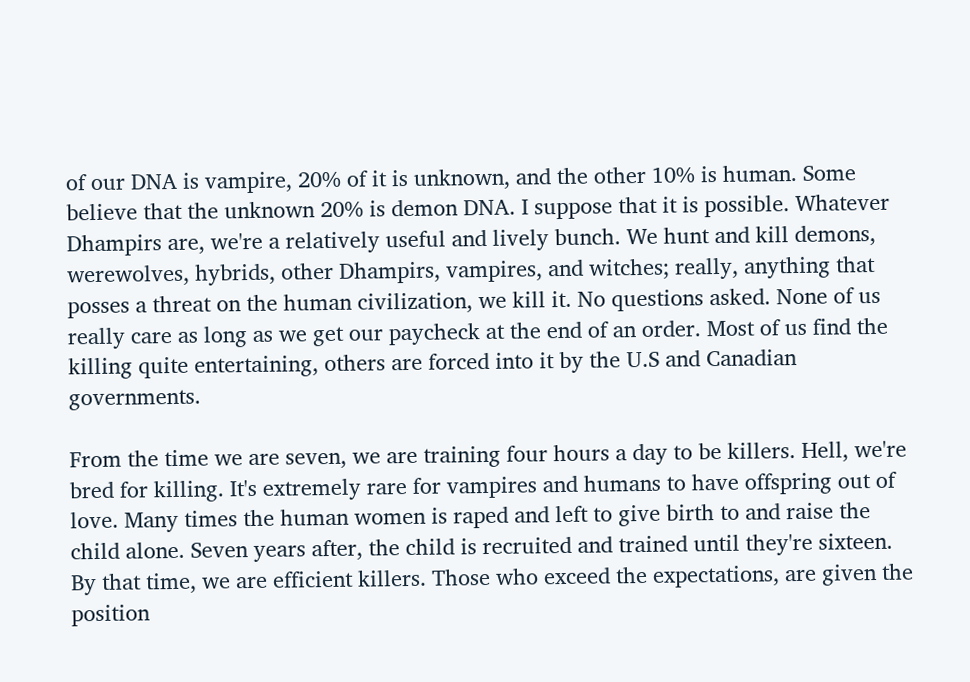of our DNA is vampire, 20% of it is unknown, and the other 10% is human. Some believe that the unknown 20% is demon DNA. I suppose that it is possible. Whatever Dhampirs are, we're a relatively useful and lively bunch. We hunt and kill demons, werewolves, hybrids, other Dhampirs, vampires, and witches; really, anything that posses a threat on the human civilization, we kill it. No questions asked. None of us really care as long as we get our paycheck at the end of an order. Most of us find the killing quite entertaining, others are forced into it by the U.S and Canadian governments.

From the time we are seven, we are training four hours a day to be killers. Hell, we're bred for killing. It's extremely rare for vampires and humans to have offspring out of love. Many times the human women is raped and left to give birth to and raise the child alone. Seven years after, the child is recruited and trained until they're sixteen. By that time, we are efficient killers. Those who exceed the expectations, are given the position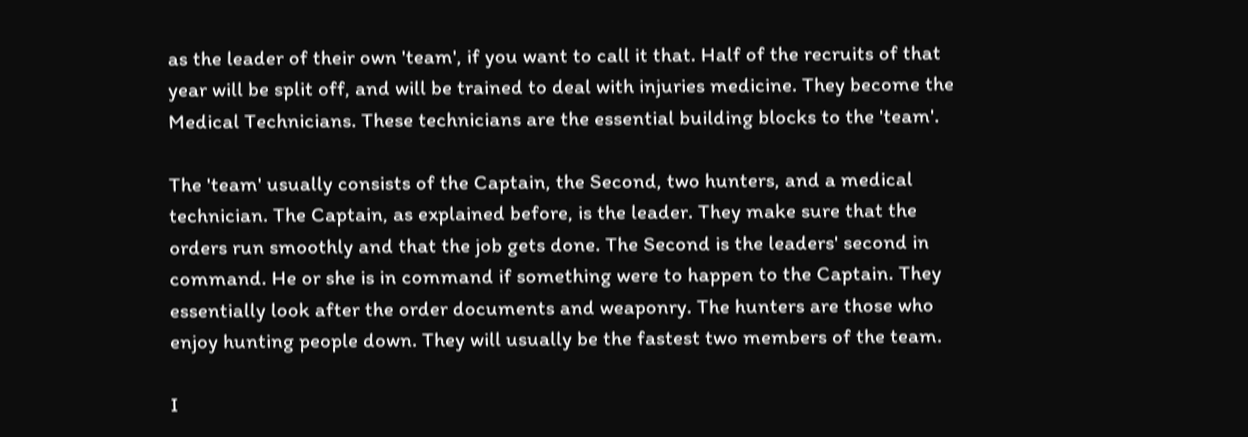as the leader of their own 'team', if you want to call it that. Half of the recruits of that year will be split off, and will be trained to deal with injuries medicine. They become the Medical Technicians. These technicians are the essential building blocks to the 'team'.

The 'team' usually consists of the Captain, the Second, two hunters, and a medical technician. The Captain, as explained before, is the leader. They make sure that the orders run smoothly and that the job gets done. The Second is the leaders' second in command. He or she is in command if something were to happen to the Captain. They essentially look after the order documents and weaponry. The hunters are those who enjoy hunting people down. They will usually be the fastest two members of the team.

I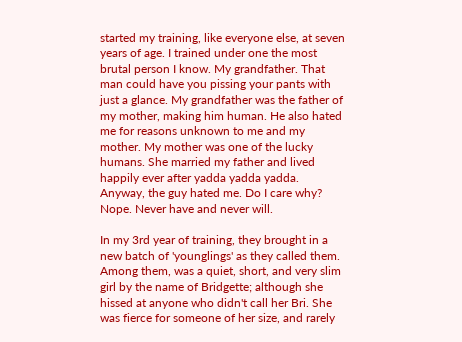started my training, like everyone else, at seven years of age. I trained under one the most brutal person I know. My grandfather. That man could have you pissing your pants with just a glance. My grandfather was the father of my mother, making him human. He also hated me for reasons unknown to me and my mother. My mother was one of the lucky humans. She married my father and lived happily ever after yadda yadda yadda. Anyway, the guy hated me. Do I care why? Nope. Never have and never will.

In my 3rd year of training, they brought in a new batch of 'younglings' as they called them. Among them, was a quiet, short, and very slim girl by the name of Bridgette; although she hissed at anyone who didn't call her Bri. She was fierce for someone of her size, and rarely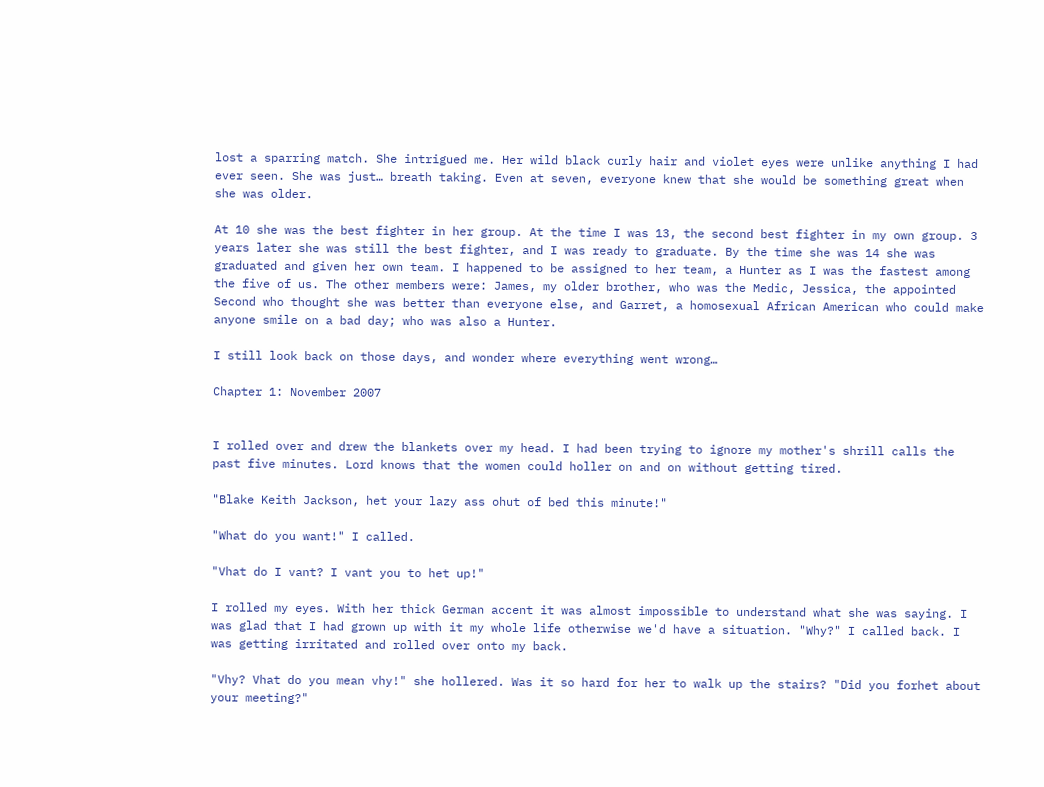lost a sparring match. She intrigued me. Her wild black curly hair and violet eyes were unlike anything I had ever seen. She was just… breath taking. Even at seven, everyone knew that she would be something great when she was older.

At 10 she was the best fighter in her group. At the time I was 13, the second best fighter in my own group. 3 years later she was still the best fighter, and I was ready to graduate. By the time she was 14 she was graduated and given her own team. I happened to be assigned to her team, a Hunter as I was the fastest among the five of us. The other members were: James, my older brother, who was the Medic, Jessica, the appointed Second who thought she was better than everyone else, and Garret, a homosexual African American who could make anyone smile on a bad day; who was also a Hunter.

I still look back on those days, and wonder where everything went wrong…

Chapter 1: November 2007


I rolled over and drew the blankets over my head. I had been trying to ignore my mother's shrill calls the past five minutes. Lord knows that the women could holler on and on without getting tired.

"Blake Keith Jackson, het your lazy ass ohut of bed this minute!"

"What do you want!" I called.

"Vhat do I vant? I vant you to het up!"

I rolled my eyes. With her thick German accent it was almost impossible to understand what she was saying. I was glad that I had grown up with it my whole life otherwise we'd have a situation. "Why?" I called back. I was getting irritated and rolled over onto my back.

"Vhy? Vhat do you mean vhy!" she hollered. Was it so hard for her to walk up the stairs? "Did you forhet about your meeting?"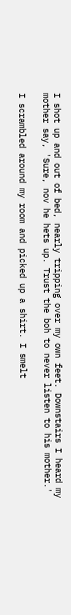I shot up and out of bed, nearly tripping over my own feet. Downstairs I heard my mother say, 'Sure, nov he hets up. Trust the boh to never listen to his mother.'

I scrambled around my room and picked up a shirt. I smelt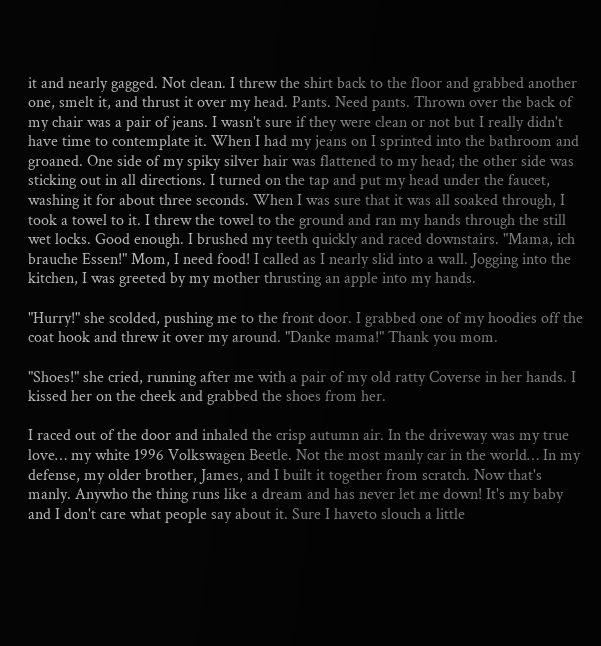it and nearly gagged. Not clean. I threw the shirt back to the floor and grabbed another one, smelt it, and thrust it over my head. Pants. Need pants. Thrown over the back of my chair was a pair of jeans. I wasn't sure if they were clean or not but I really didn't have time to contemplate it. When I had my jeans on I sprinted into the bathroom and groaned. One side of my spiky silver hair was flattened to my head; the other side was sticking out in all directions. I turned on the tap and put my head under the faucet, washing it for about three seconds. When I was sure that it was all soaked through, I took a towel to it. I threw the towel to the ground and ran my hands through the still wet locks. Good enough. I brushed my teeth quickly and raced downstairs. "Mama, ich brauche Essen!" Mom, I need food! I called as I nearly slid into a wall. Jogging into the kitchen, I was greeted by my mother thrusting an apple into my hands.

"Hurry!" she scolded, pushing me to the front door. I grabbed one of my hoodies off the coat hook and threw it over my around. "Danke mama!" Thank you mom.

"Shoes!" she cried, running after me with a pair of my old ratty Coverse in her hands. I kissed her on the cheek and grabbed the shoes from her.

I raced out of the door and inhaled the crisp autumn air. In the driveway was my true love… my white 1996 Volkswagen Beetle. Not the most manly car in the world… In my defense, my older brother, James, and I built it together from scratch. Now that's manly. Anywho the thing runs like a dream and has never let me down! It's my baby and I don't care what people say about it. Sure I haveto slouch a little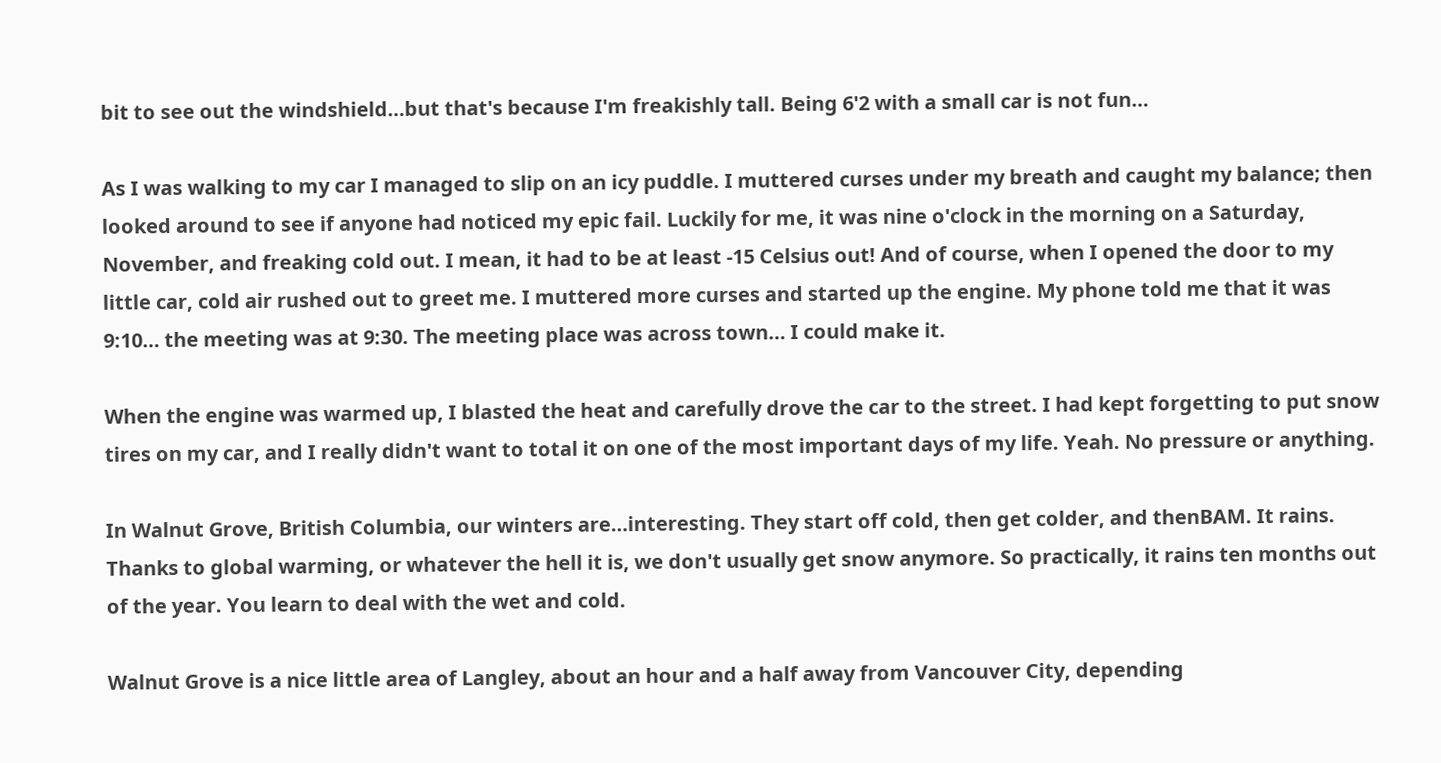bit to see out the windshield…but that's because I'm freakishly tall. Being 6'2 with a small car is not fun…

As I was walking to my car I managed to slip on an icy puddle. I muttered curses under my breath and caught my balance; then looked around to see if anyone had noticed my epic fail. Luckily for me, it was nine o'clock in the morning on a Saturday, November, and freaking cold out. I mean, it had to be at least -15 Celsius out! And of course, when I opened the door to my little car, cold air rushed out to greet me. I muttered more curses and started up the engine. My phone told me that it was 9:10… the meeting was at 9:30. The meeting place was across town… I could make it.

When the engine was warmed up, I blasted the heat and carefully drove the car to the street. I had kept forgetting to put snow tires on my car, and I really didn't want to total it on one of the most important days of my life. Yeah. No pressure or anything.

In Walnut Grove, British Columbia, our winters are…interesting. They start off cold, then get colder, and thenBAM. It rains. Thanks to global warming, or whatever the hell it is, we don't usually get snow anymore. So practically, it rains ten months out of the year. You learn to deal with the wet and cold.

Walnut Grove is a nice little area of Langley, about an hour and a half away from Vancouver City, depending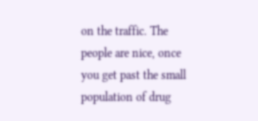on the traffic. The people are nice, once you get past the small population of drug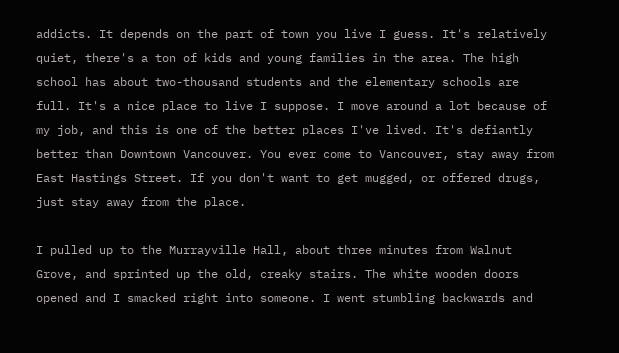addicts. It depends on the part of town you live I guess. It's relatively quiet, there's a ton of kids and young families in the area. The high school has about two-thousand students and the elementary schools are full. It's a nice place to live I suppose. I move around a lot because of my job, and this is one of the better places I've lived. It's defiantly better than Downtown Vancouver. You ever come to Vancouver, stay away from East Hastings Street. If you don't want to get mugged, or offered drugs, just stay away from the place.

I pulled up to the Murrayville Hall, about three minutes from Walnut Grove, and sprinted up the old, creaky stairs. The white wooden doors opened and I smacked right into someone. I went stumbling backwards and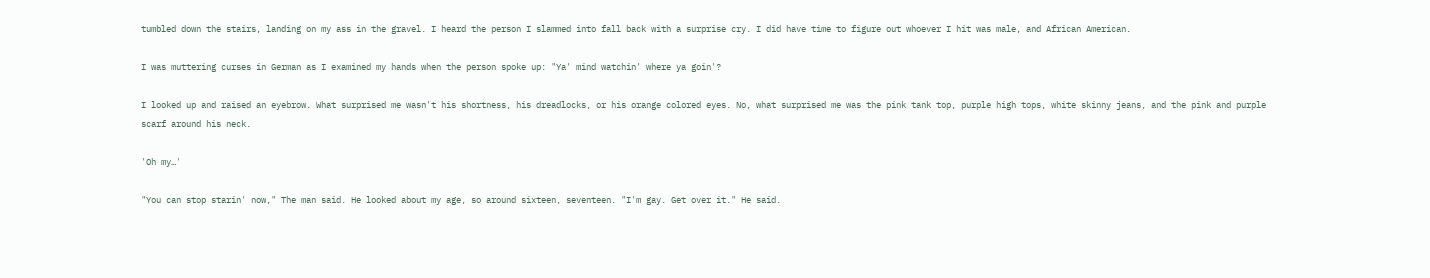tumbled down the stairs, landing on my ass in the gravel. I heard the person I slammed into fall back with a surprise cry. I did have time to figure out whoever I hit was male, and African American.

I was muttering curses in German as I examined my hands when the person spoke up: "Ya' mind watchin' where ya goin'?

I looked up and raised an eyebrow. What surprised me wasn't his shortness, his dreadlocks, or his orange colored eyes. No, what surprised me was the pink tank top, purple high tops, white skinny jeans, and the pink and purple scarf around his neck.

'Oh my…'

"You can stop starin' now," The man said. He looked about my age, so around sixteen, seventeen. "I'm gay. Get over it." He said.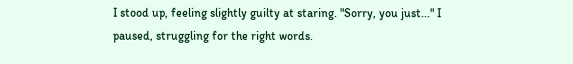I stood up, feeling slightly guilty at staring. "Sorry, you just..." I paused, struggling for the right words.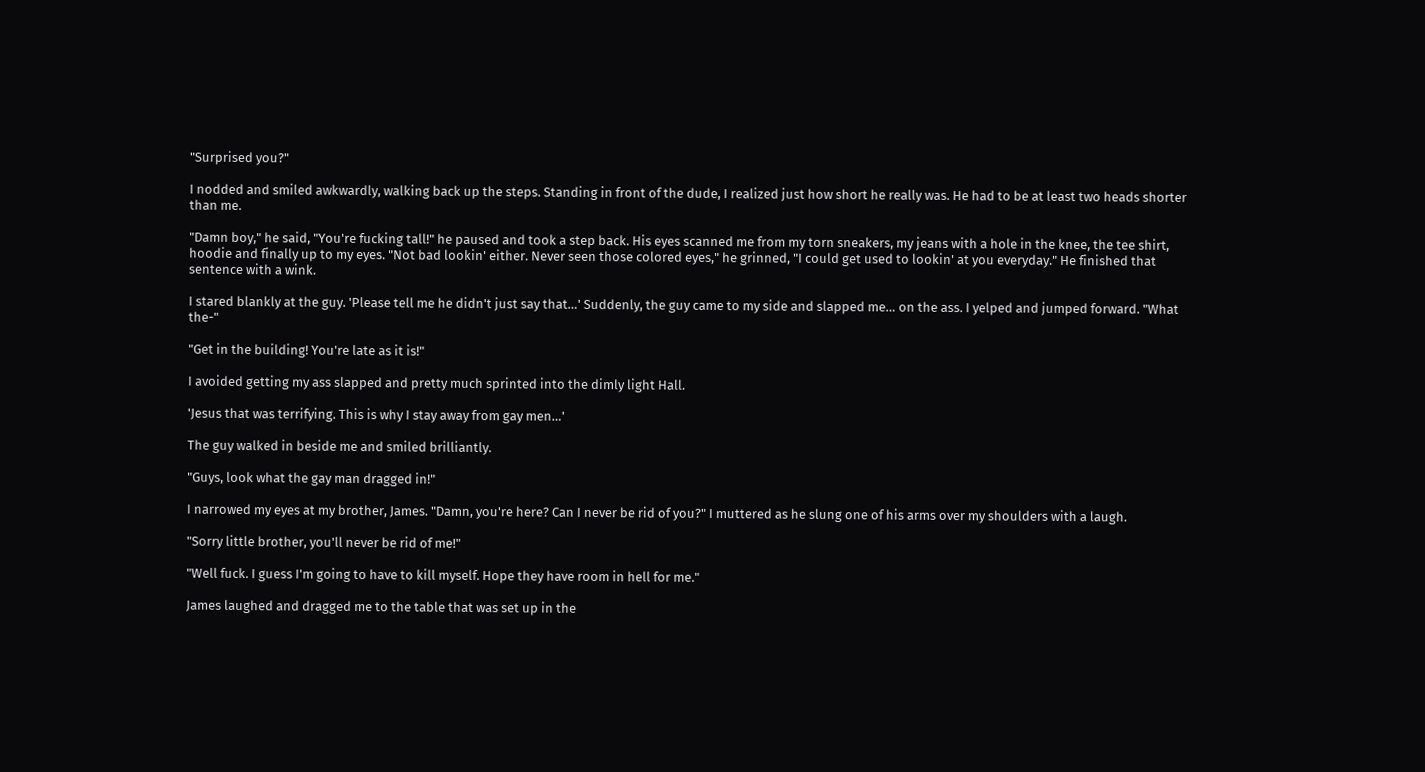"Surprised you?"

I nodded and smiled awkwardly, walking back up the steps. Standing in front of the dude, I realized just how short he really was. He had to be at least two heads shorter than me.

"Damn boy," he said, "You're fucking tall!" he paused and took a step back. His eyes scanned me from my torn sneakers, my jeans with a hole in the knee, the tee shirt, hoodie and finally up to my eyes. "Not bad lookin' either. Never seen those colored eyes," he grinned, "I could get used to lookin' at you everyday." He finished that sentence with a wink.

I stared blankly at the guy. 'Please tell me he didn't just say that…' Suddenly, the guy came to my side and slapped me… on the ass. I yelped and jumped forward. "What the-"

"Get in the building! You're late as it is!"

I avoided getting my ass slapped and pretty much sprinted into the dimly light Hall.

'Jesus that was terrifying. This is why I stay away from gay men…'

The guy walked in beside me and smiled brilliantly.

"Guys, look what the gay man dragged in!"

I narrowed my eyes at my brother, James. "Damn, you're here? Can I never be rid of you?" I muttered as he slung one of his arms over my shoulders with a laugh.

"Sorry little brother, you'll never be rid of me!"

"Well fuck. I guess I'm going to have to kill myself. Hope they have room in hell for me."

James laughed and dragged me to the table that was set up in the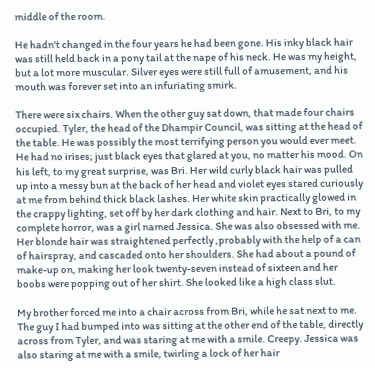middle of the room.

He hadn't changed in the four years he had been gone. His inky black hair was still held back in a pony tail at the nape of his neck. He was my height, but a lot more muscular. Silver eyes were still full of amusement, and his mouth was forever set into an infuriating smirk.

There were six chairs. When the other guy sat down, that made four chairs occupied. Tyler, the head of the Dhampir Council, was sitting at the head of the table. He was possibly the most terrifying person you would ever meet. He had no irises; just black eyes that glared at you, no matter his mood. On his left, to my great surprise, was Bri. Her wild curly black hair was pulled up into a messy bun at the back of her head and violet eyes stared curiously at me from behind thick black lashes. Her white skin practically glowed in the crappy lighting, set off by her dark clothing and hair. Next to Bri, to my complete horror, was a girl named Jessica. She was also obsessed with me. Her blonde hair was straightened perfectly ,probably with the help of a can of hairspray, and cascaded onto her shoulders. She had about a pound of make-up on, making her look twenty-seven instead of sixteen and her boobs were popping out of her shirt. She looked like a high class slut.

My brother forced me into a chair across from Bri, while he sat next to me. The guy I had bumped into was sitting at the other end of the table, directly across from Tyler, and was staring at me with a smile. Creepy. Jessica was also staring at me with a smile, twirling a lock of her hair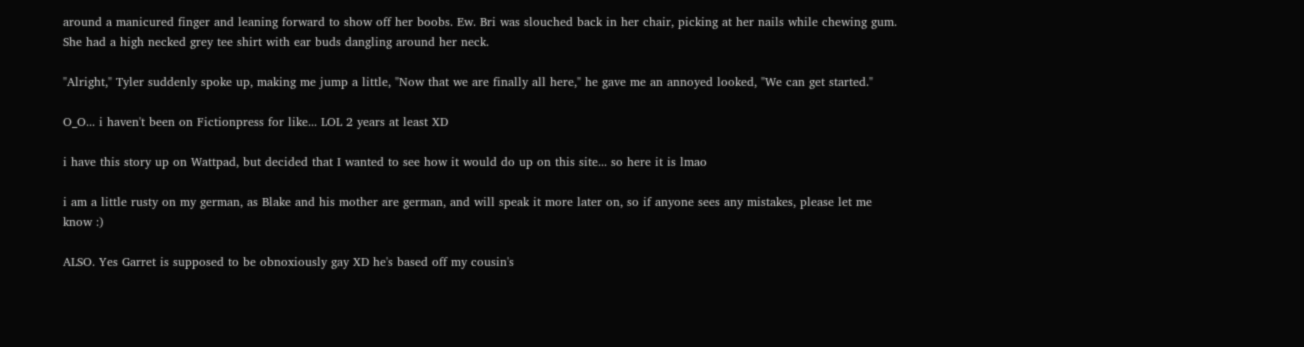around a manicured finger and leaning forward to show off her boobs. Ew. Bri was slouched back in her chair, picking at her nails while chewing gum. She had a high necked grey tee shirt with ear buds dangling around her neck.

"Alright," Tyler suddenly spoke up, making me jump a little, "Now that we are finally all here," he gave me an annoyed looked, "We can get started."

O_O... i haven't been on Fictionpress for like... LOL 2 years at least XD

i have this story up on Wattpad, but decided that I wanted to see how it would do up on this site... so here it is lmao

i am a little rusty on my german, as Blake and his mother are german, and will speak it more later on, so if anyone sees any mistakes, please let me know :)

ALSO. Yes Garret is supposed to be obnoxiously gay XD he's based off my cousin's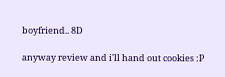boyfriend.. 8D

anyway review and i'll hand out cookies :P